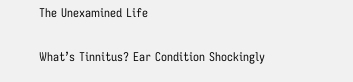The Unexamined Life

What’s Tinnitus? Ear Condition Shockingly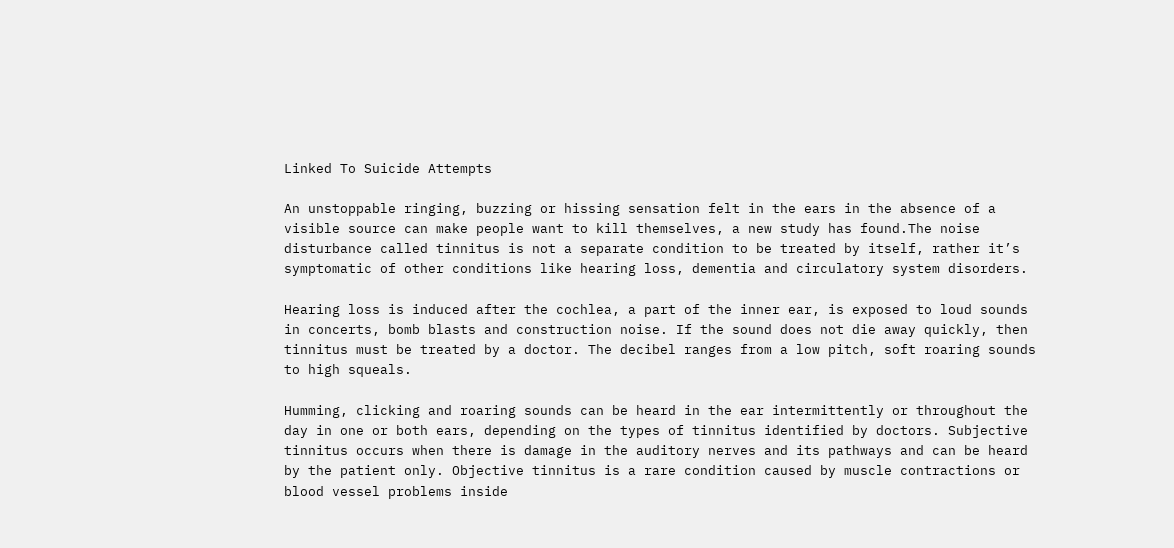Linked To Suicide Attempts

An unstoppable ringing, buzzing or hissing sensation felt in the ears in the absence of a visible source can make people want to kill themselves, a new study has found.The noise disturbance called tinnitus is not a separate condition to be treated by itself, rather it’s symptomatic of other conditions like hearing loss, dementia and circulatory system disorders.

Hearing loss is induced after the cochlea, a part of the inner ear, is exposed to loud sounds in concerts, bomb blasts and construction noise. If the sound does not die away quickly, then tinnitus must be treated by a doctor. The decibel ranges from a low pitch, soft roaring sounds to high squeals.

Humming, clicking and roaring sounds can be heard in the ear intermittently or throughout the day in one or both ears, depending on the types of tinnitus identified by doctors. Subjective tinnitus occurs when there is damage in the auditory nerves and its pathways and can be heard by the patient only. Objective tinnitus is a rare condition caused by muscle contractions or blood vessel problems inside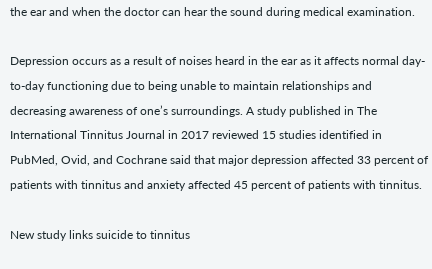the ear and when the doctor can hear the sound during medical examination.

Depression occurs as a result of noises heard in the ear as it affects normal day-to-day functioning due to being unable to maintain relationships and decreasing awareness of one’s surroundings. A study published in The International Tinnitus Journal in 2017 reviewed 15 studies identified in PubMed, Ovid, and Cochrane said that major depression affected 33 percent of patients with tinnitus and anxiety affected 45 percent of patients with tinnitus.

New study links suicide to tinnitus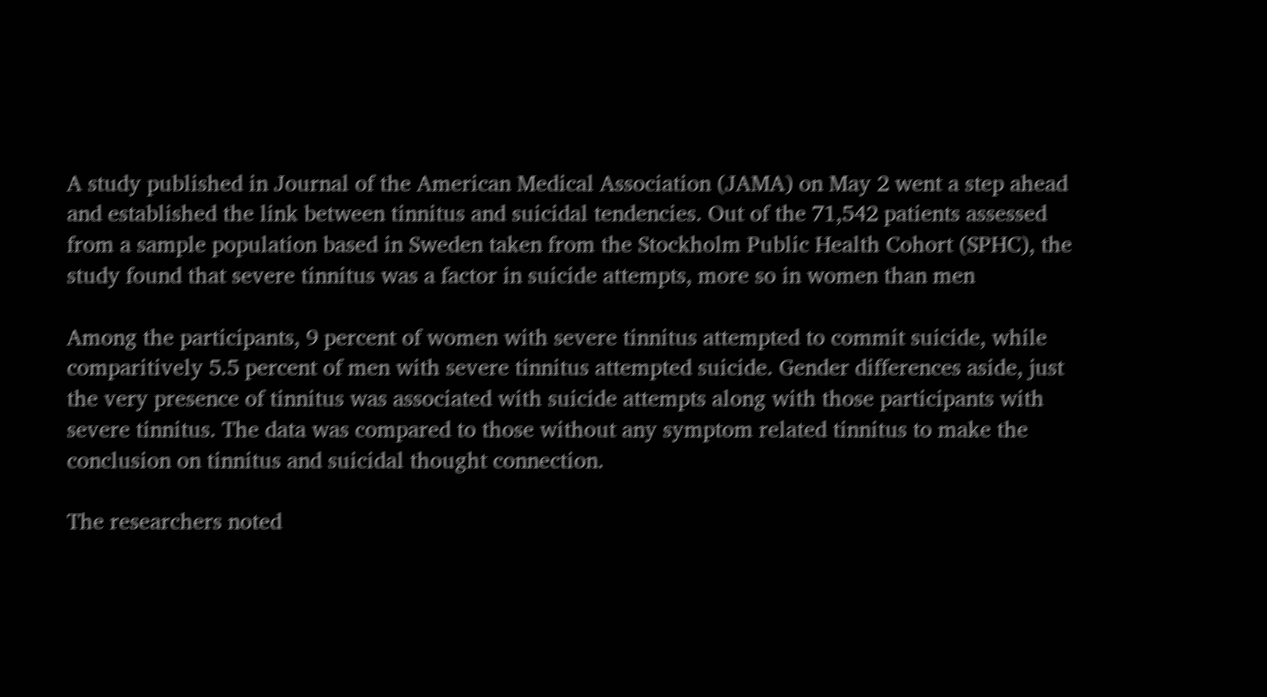A study published in Journal of the American Medical Association (JAMA) on May 2 went a step ahead and established the link between tinnitus and suicidal tendencies. Out of the 71,542 patients assessed from a sample population based in Sweden taken from the Stockholm Public Health Cohort (SPHC), the study found that severe tinnitus was a factor in suicide attempts, more so in women than men

Among the participants, 9 percent of women with severe tinnitus attempted to commit suicide, while comparitively 5.5 percent of men with severe tinnitus attempted suicide. Gender differences aside, just the very presence of tinnitus was associated with suicide attempts along with those participants with severe tinnitus. The data was compared to those without any symptom related tinnitus to make the conclusion on tinnitus and suicidal thought connection.

The researchers noted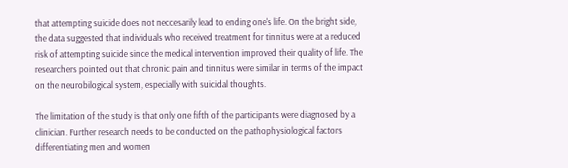that attempting suicide does not neccesarily lead to ending one's life. On the bright side, the data suggested that individuals who received treatment for tinnitus were at a reduced risk of attempting suicide since the medical intervention improved their quality of life. The researchers pointed out that chronic pain and tinnitus were similar in terms of the impact on the neurobilogical system, especially with suicidal thoughts.

The limitation of the study is that only one fifth of the participants were diagnosed by a clinician. Further research needs to be conducted on the pathophysiological factors differentiating men and women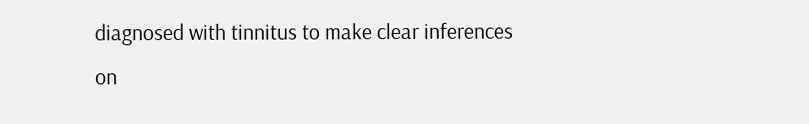diagnosed with tinnitus to make clear inferences on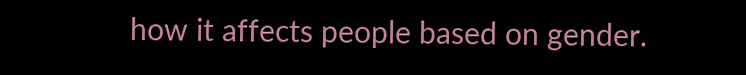how it affects people based on gender.